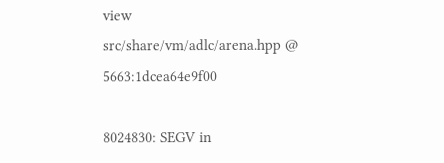view src/share/vm/adlc/arena.hpp @ 5663:1dcea64e9f00

8024830: SEGV in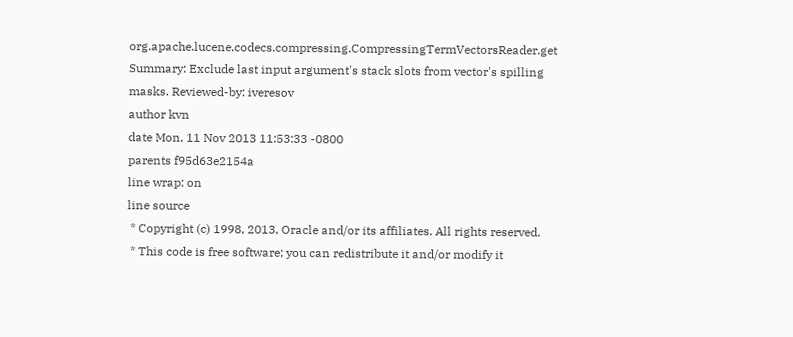org.apache.lucene.codecs.compressing.CompressingTermVectorsReader.get Summary: Exclude last input argument's stack slots from vector's spilling masks. Reviewed-by: iveresov
author kvn
date Mon, 11 Nov 2013 11:53:33 -0800
parents f95d63e2154a
line wrap: on
line source
 * Copyright (c) 1998, 2013, Oracle and/or its affiliates. All rights reserved.
 * This code is free software; you can redistribute it and/or modify it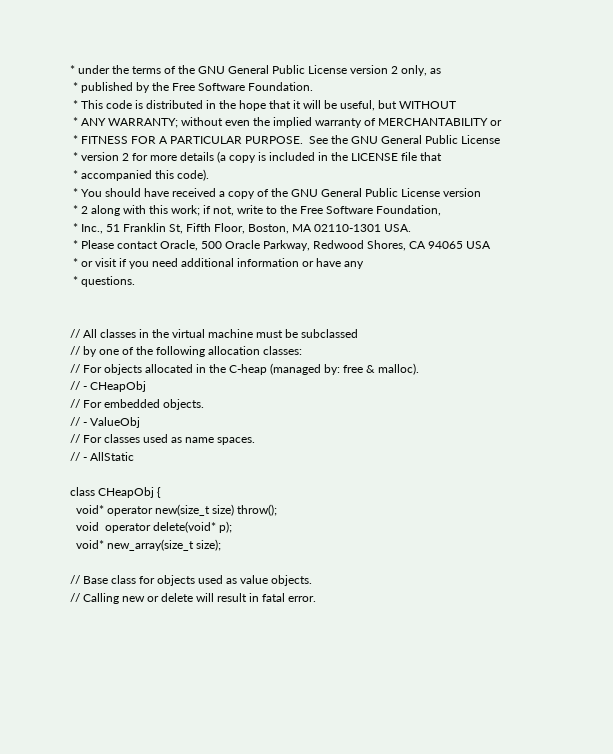* under the terms of the GNU General Public License version 2 only, as
 * published by the Free Software Foundation.
 * This code is distributed in the hope that it will be useful, but WITHOUT
 * ANY WARRANTY; without even the implied warranty of MERCHANTABILITY or
 * FITNESS FOR A PARTICULAR PURPOSE.  See the GNU General Public License
 * version 2 for more details (a copy is included in the LICENSE file that
 * accompanied this code).
 * You should have received a copy of the GNU General Public License version
 * 2 along with this work; if not, write to the Free Software Foundation,
 * Inc., 51 Franklin St, Fifth Floor, Boston, MA 02110-1301 USA.
 * Please contact Oracle, 500 Oracle Parkway, Redwood Shores, CA 94065 USA
 * or visit if you need additional information or have any
 * questions.


// All classes in the virtual machine must be subclassed
// by one of the following allocation classes:
// For objects allocated in the C-heap (managed by: free & malloc).
// - CHeapObj
// For embedded objects.
// - ValueObj
// For classes used as name spaces.
// - AllStatic

class CHeapObj {
  void* operator new(size_t size) throw();
  void  operator delete(void* p);
  void* new_array(size_t size);

// Base class for objects used as value objects.
// Calling new or delete will result in fatal error.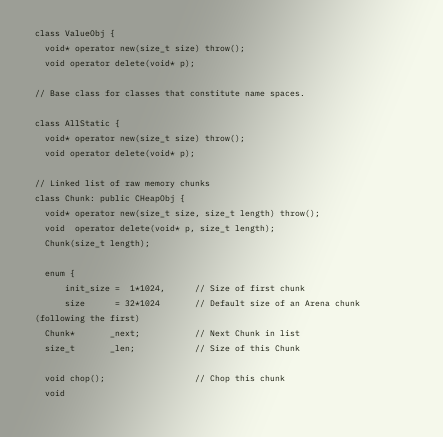class ValueObj {
  void* operator new(size_t size) throw();
  void operator delete(void* p);

// Base class for classes that constitute name spaces.

class AllStatic {
  void* operator new(size_t size) throw();
  void operator delete(void* p);

// Linked list of raw memory chunks
class Chunk: public CHeapObj {
  void* operator new(size_t size, size_t length) throw();
  void  operator delete(void* p, size_t length);
  Chunk(size_t length);

  enum {
      init_size =  1*1024,      // Size of first chunk
      size      = 32*1024       // Default size of an Arena chunk (following the first)
  Chunk*       _next;           // Next Chunk in list
  size_t       _len;            // Size of this Chunk

  void chop();                  // Chop this chunk
  void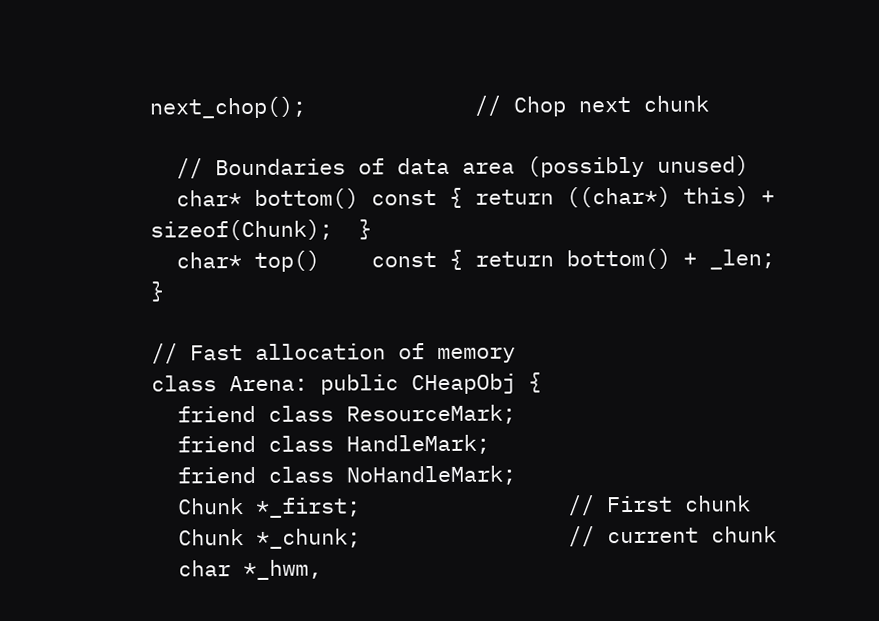next_chop();             // Chop next chunk

  // Boundaries of data area (possibly unused)
  char* bottom() const { return ((char*) this) + sizeof(Chunk);  }
  char* top()    const { return bottom() + _len; }

// Fast allocation of memory
class Arena: public CHeapObj {
  friend class ResourceMark;
  friend class HandleMark;
  friend class NoHandleMark;
  Chunk *_first;                // First chunk
  Chunk *_chunk;                // current chunk
  char *_hwm,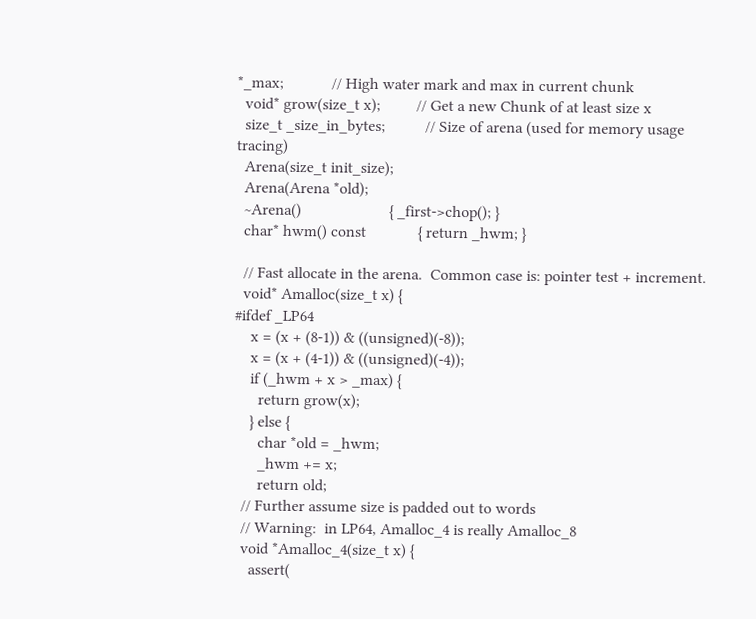*_max;            // High water mark and max in current chunk
  void* grow(size_t x);         // Get a new Chunk of at least size x
  size_t _size_in_bytes;          // Size of arena (used for memory usage tracing)
  Arena(size_t init_size);
  Arena(Arena *old);
  ~Arena()                      { _first->chop(); }
  char* hwm() const             { return _hwm; }

  // Fast allocate in the arena.  Common case is: pointer test + increment.
  void* Amalloc(size_t x) {
#ifdef _LP64
    x = (x + (8-1)) & ((unsigned)(-8));
    x = (x + (4-1)) & ((unsigned)(-4));
    if (_hwm + x > _max) {
      return grow(x);
    } else {
      char *old = _hwm;
      _hwm += x;
      return old;
  // Further assume size is padded out to words
  // Warning:  in LP64, Amalloc_4 is really Amalloc_8
  void *Amalloc_4(size_t x) {
    assert(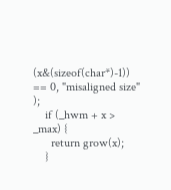(x&(sizeof(char*)-1)) == 0, "misaligned size" );
    if (_hwm + x > _max) {
      return grow(x);
    }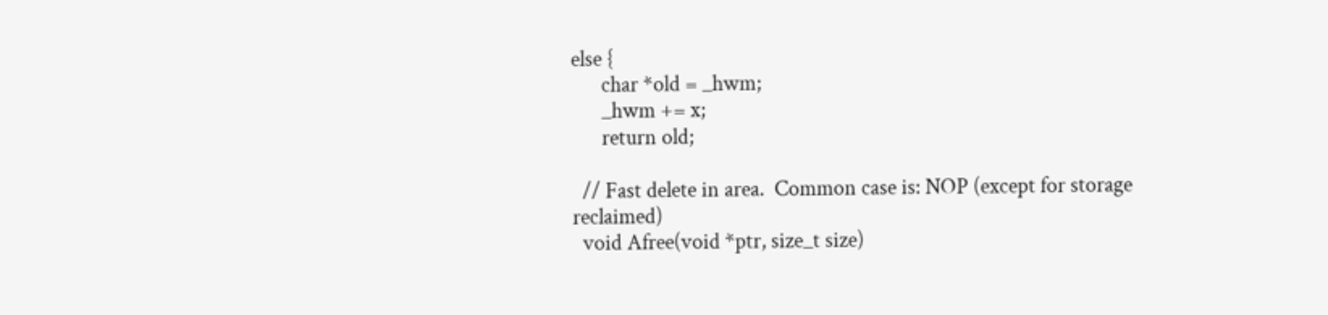else {
      char *old = _hwm;
      _hwm += x;
      return old;

  // Fast delete in area.  Common case is: NOP (except for storage reclaimed)
  void Afree(void *ptr, size_t size)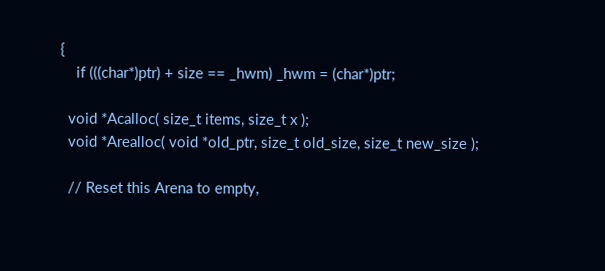{
    if (((char*)ptr) + size == _hwm) _hwm = (char*)ptr;

  void *Acalloc( size_t items, size_t x );
  void *Arealloc( void *old_ptr, size_t old_size, size_t new_size );

  // Reset this Arena to empty,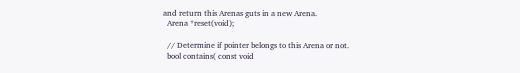and return this Arenas guts in a new Arena.
  Arena *reset(void);

  // Determine if pointer belongs to this Arena or not.
  bool contains( const void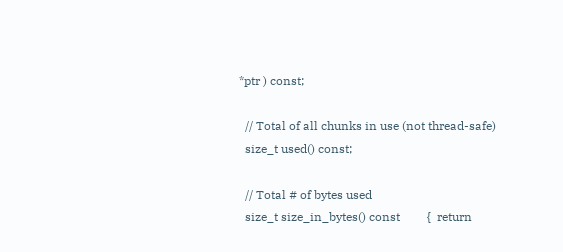*ptr ) const;

  // Total of all chunks in use (not thread-safe)
  size_t used() const;

  // Total # of bytes used
  size_t size_in_bytes() const         {  return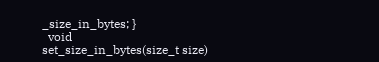_size_in_bytes; }
  void   set_size_in_bytes(size_t size)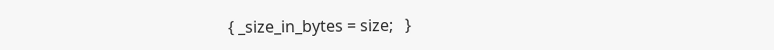{ _size_in_bytes = size;   }